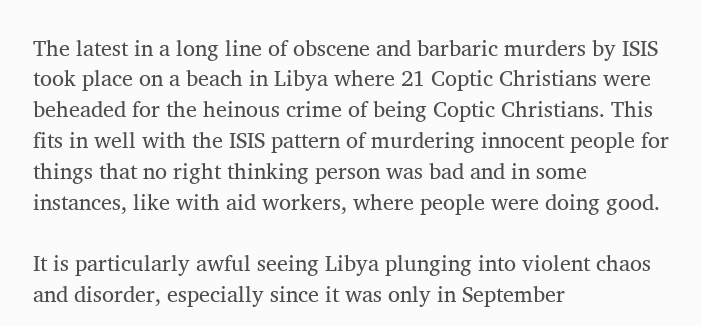The latest in a long line of obscene and barbaric murders by ISIS took place on a beach in Libya where 21 Coptic Christians were beheaded for the heinous crime of being Coptic Christians. This fits in well with the ISIS pattern of murdering innocent people for things that no right thinking person was bad and in some instances, like with aid workers, where people were doing good.

It is particularly awful seeing Libya plunging into violent chaos and disorder, especially since it was only in September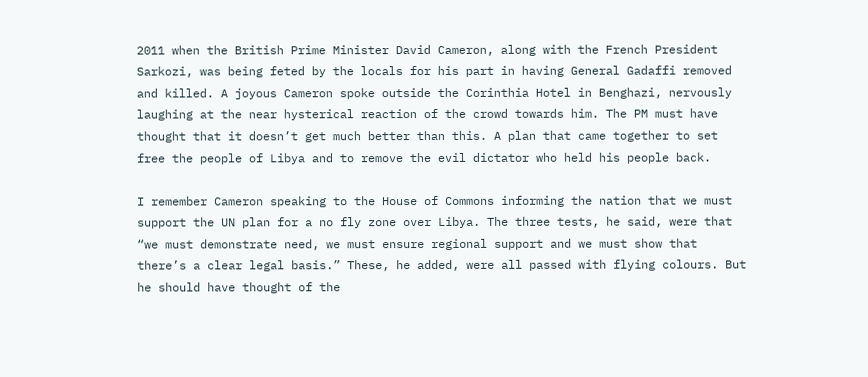2011 when the British Prime Minister David Cameron, along with the French President Sarkozi, was being feted by the locals for his part in having General Gadaffi removed and killed. A joyous Cameron spoke outside the Corinthia Hotel in Benghazi, nervously laughing at the near hysterical reaction of the crowd towards him. The PM must have thought that it doesn’t get much better than this. A plan that came together to set free the people of Libya and to remove the evil dictator who held his people back.

I remember Cameron speaking to the House of Commons informing the nation that we must support the UN plan for a no fly zone over Libya. The three tests, he said, were that “we must demonstrate need, we must ensure regional support and we must show that there’s a clear legal basis.” These, he added, were all passed with flying colours. But he should have thought of the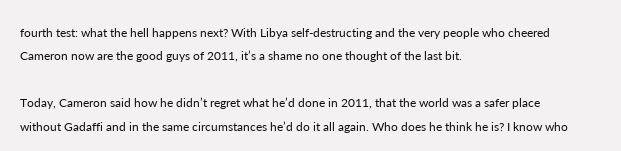fourth test: what the hell happens next? With Libya self-destructing and the very people who cheered Cameron now are the good guys of 2011, it’s a shame no one thought of the last bit.

Today, Cameron said how he didn’t regret what he’d done in 2011, that the world was a safer place without Gadaffi and in the same circumstances he’d do it all again. Who does he think he is? I know who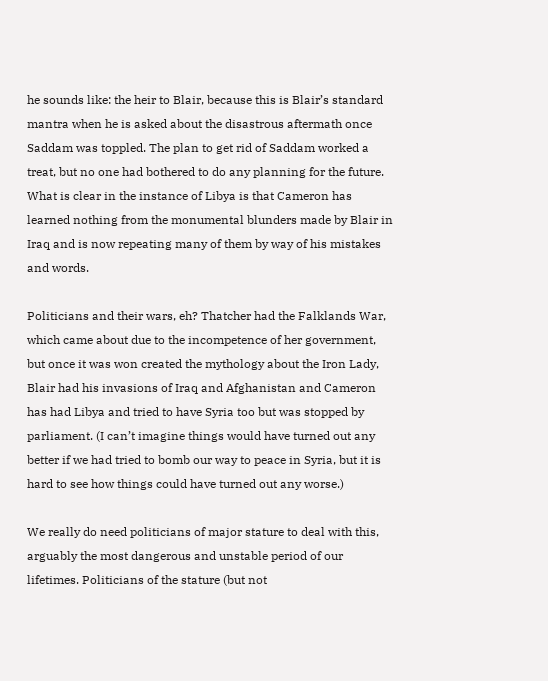he sounds like: the heir to Blair, because this is Blair’s standard mantra when he is asked about the disastrous aftermath once Saddam was toppled. The plan to get rid of Saddam worked a treat, but no one had bothered to do any planning for the future. What is clear in the instance of Libya is that Cameron has learned nothing from the monumental blunders made by Blair in Iraq and is now repeating many of them by way of his mistakes and words.

Politicians and their wars, eh? Thatcher had the Falklands War, which came about due to the incompetence of her government, but once it was won created the mythology about the Iron Lady, Blair had his invasions of Iraq and Afghanistan and Cameron has had Libya and tried to have Syria too but was stopped by parliament. (I can’t imagine things would have turned out any better if we had tried to bomb our way to peace in Syria, but it is hard to see how things could have turned out any worse.)

We really do need politicians of major stature to deal with this, arguably the most dangerous and unstable period of our lifetimes. Politicians of the stature (but not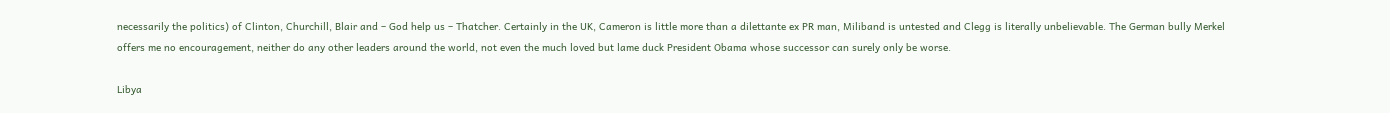necessarily the politics) of Clinton, Churchill, Blair and – God help us – Thatcher. Certainly in the UK, Cameron is little more than a dilettante ex PR man, Miliband is untested and Clegg is literally unbelievable. The German bully Merkel offers me no encouragement, neither do any other leaders around the world, not even the much loved but lame duck President Obama whose successor can surely only be worse.

Libya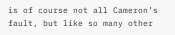is of course not all Cameron’s fault, but like so many other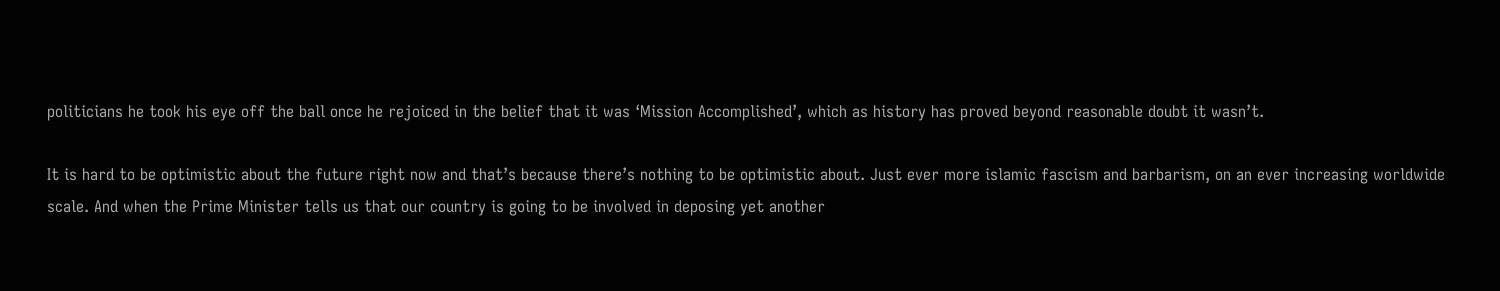politicians he took his eye off the ball once he rejoiced in the belief that it was ‘Mission Accomplished’, which as history has proved beyond reasonable doubt it wasn’t.

It is hard to be optimistic about the future right now and that’s because there’s nothing to be optimistic about. Just ever more islamic fascism and barbarism, on an ever increasing worldwide scale. And when the Prime Minister tells us that our country is going to be involved in deposing yet another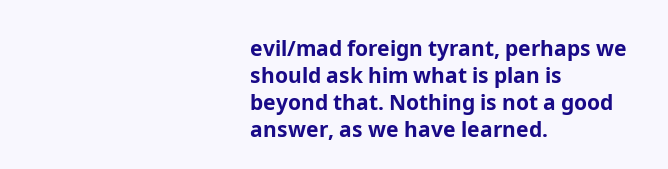evil/mad foreign tyrant, perhaps we should ask him what is plan is beyond that. Nothing is not a good answer, as we have learned.